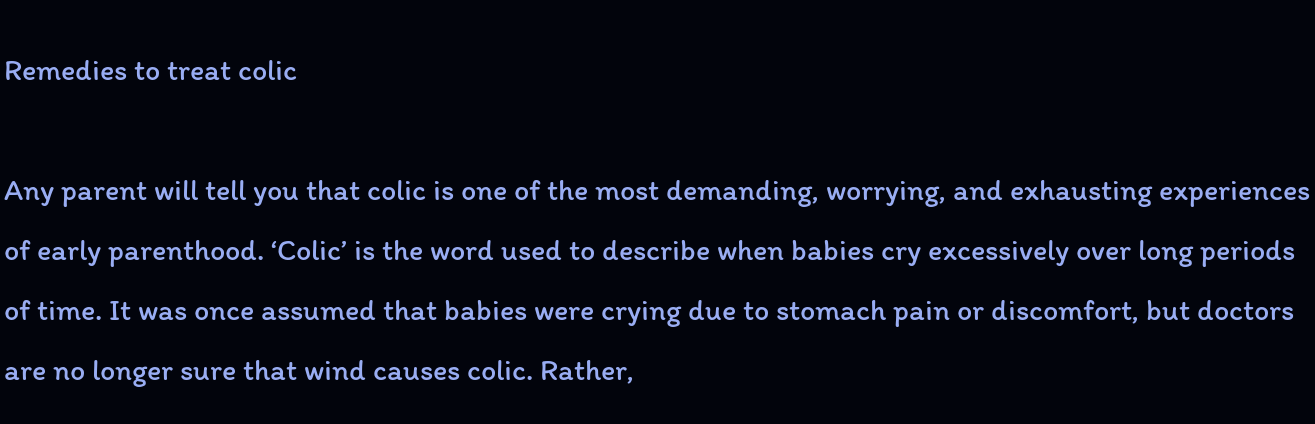Remedies to treat colic

Any parent will tell you that colic is one of the most demanding, worrying, and exhausting experiences of early parenthood. ‘Colic’ is the word used to describe when babies cry excessively over long periods of time. It was once assumed that babies were crying due to stomach pain or discomfort, but doctors are no longer sure that wind causes colic. Rather,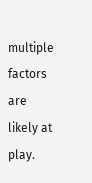multiple factors are likely at play.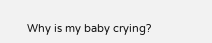Why is my baby crying?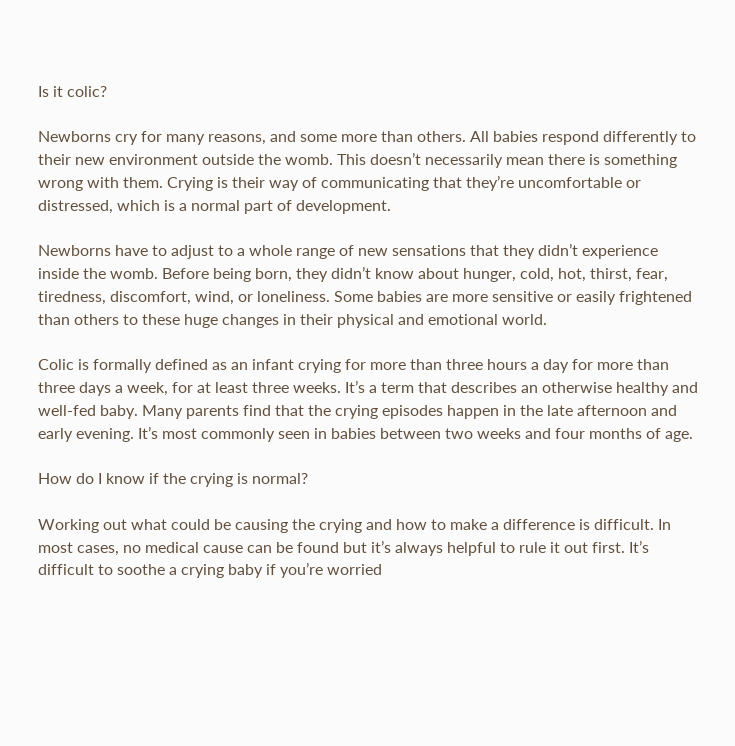Is it colic?

Newborns cry for many reasons, and some more than others. All babies respond differently to their new environment outside the womb. This doesn’t necessarily mean there is something wrong with them. Crying is their way of communicating that they’re uncomfortable or distressed, which is a normal part of development.

Newborns have to adjust to a whole range of new sensations that they didn’t experience inside the womb. Before being born, they didn’t know about hunger, cold, hot, thirst, fear, tiredness, discomfort, wind, or loneliness. Some babies are more sensitive or easily frightened than others to these huge changes in their physical and emotional world.

Colic is formally defined as an infant crying for more than three hours a day for more than three days a week, for at least three weeks. It’s a term that describes an otherwise healthy and well-fed baby. Many parents find that the crying episodes happen in the late afternoon and early evening. It’s most commonly seen in babies between two weeks and four months of age.

How do I know if the crying is normal?

Working out what could be causing the crying and how to make a difference is difficult. In most cases, no medical cause can be found but it’s always helpful to rule it out first. It’s difficult to soothe a crying baby if you’re worried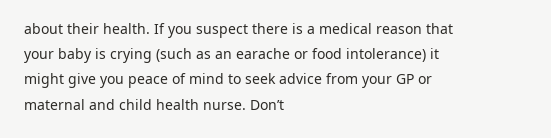about their health. If you suspect there is a medical reason that your baby is crying (such as an earache or food intolerance) it might give you peace of mind to seek advice from your GP or maternal and child health nurse. Don’t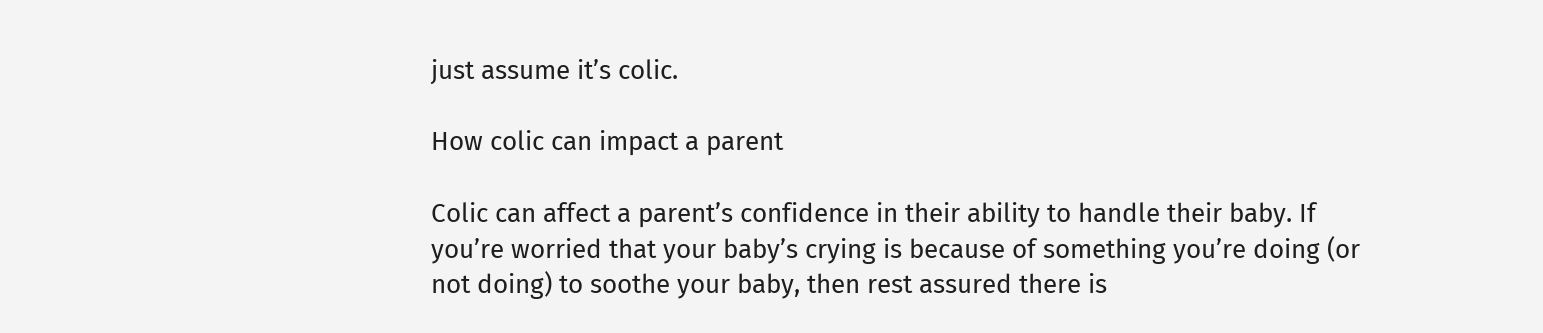just assume it’s colic.

How colic can impact a parent

Colic can affect a parent’s confidence in their ability to handle their baby. If you’re worried that your baby’s crying is because of something you’re doing (or not doing) to soothe your baby, then rest assured there is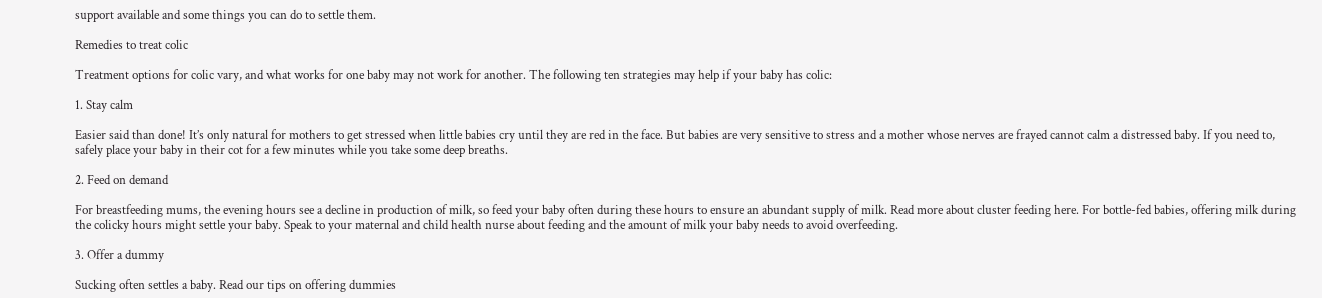support available and some things you can do to settle them.

Remedies to treat colic

Treatment options for colic vary, and what works for one baby may not work for another. The following ten strategies may help if your baby has colic:

1. Stay calm

Easier said than done! It’s only natural for mothers to get stressed when little babies cry until they are red in the face. But babies are very sensitive to stress and a mother whose nerves are frayed cannot calm a distressed baby. If you need to, safely place your baby in their cot for a few minutes while you take some deep breaths.

2. Feed on demand

For breastfeeding mums, the evening hours see a decline in production of milk, so feed your baby often during these hours to ensure an abundant supply of milk. Read more about cluster feeding here. For bottle-fed babies, offering milk during the colicky hours might settle your baby. Speak to your maternal and child health nurse about feeding and the amount of milk your baby needs to avoid overfeeding.

3. Offer a dummy

Sucking often settles a baby. Read our tips on offering dummies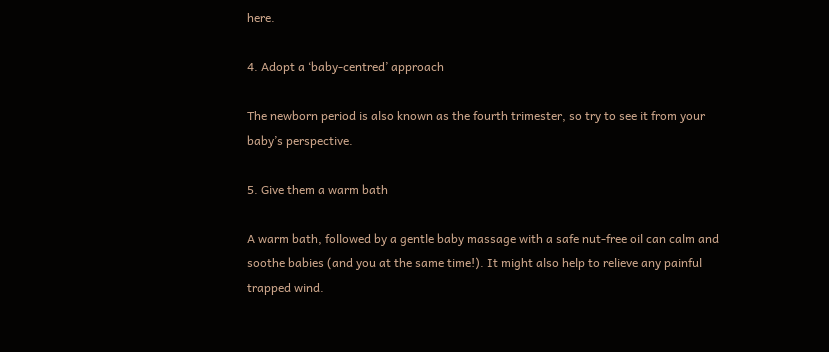here.

4. Adopt a ‘baby-centred’ approach

The newborn period is also known as the fourth trimester, so try to see it from your baby’s perspective.

5. Give them a warm bath

A warm bath, followed by a gentle baby massage with a safe nut-free oil can calm and soothe babies (and you at the same time!). It might also help to relieve any painful trapped wind.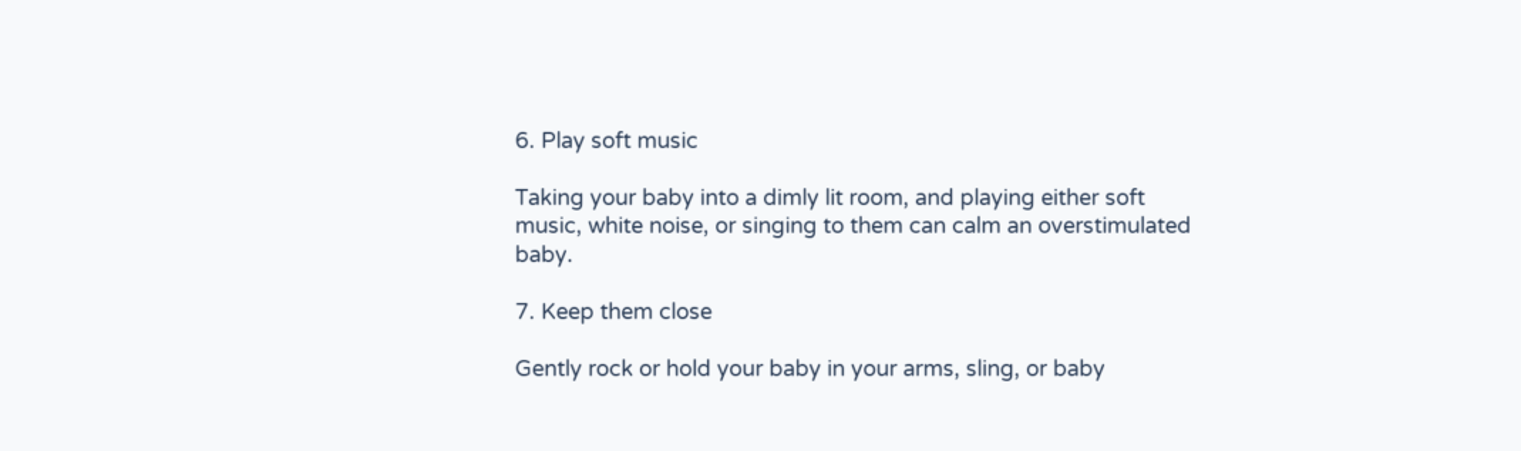6. Play soft music

Taking your baby into a dimly lit room, and playing either soft music, white noise, or singing to them can calm an overstimulated baby.

7. Keep them close

Gently rock or hold your baby in your arms, sling, or baby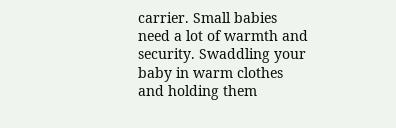carrier. Small babies need a lot of warmth and security. Swaddling your baby in warm clothes and holding them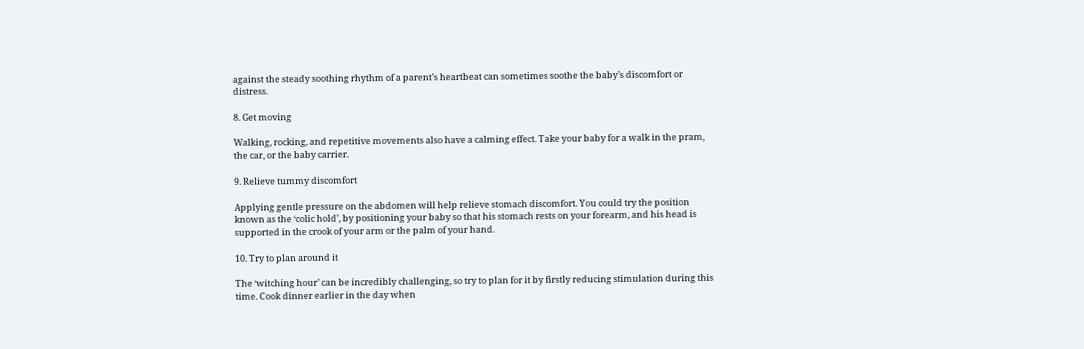against the steady soothing rhythm of a parent’s heartbeat can sometimes soothe the baby’s discomfort or distress.

8. Get moving

Walking, rocking, and repetitive movements also have a calming effect. Take your baby for a walk in the pram, the car, or the baby carrier.

9. Relieve tummy discomfort

Applying gentle pressure on the abdomen will help relieve stomach discomfort. You could try the position  known as the ‘colic hold’, by positioning your baby so that his stomach rests on your forearm, and his head is supported in the crook of your arm or the palm of your hand.

10. Try to plan around it

The ‘witching hour’ can be incredibly challenging, so try to plan for it by firstly reducing stimulation during this time. Cook dinner earlier in the day when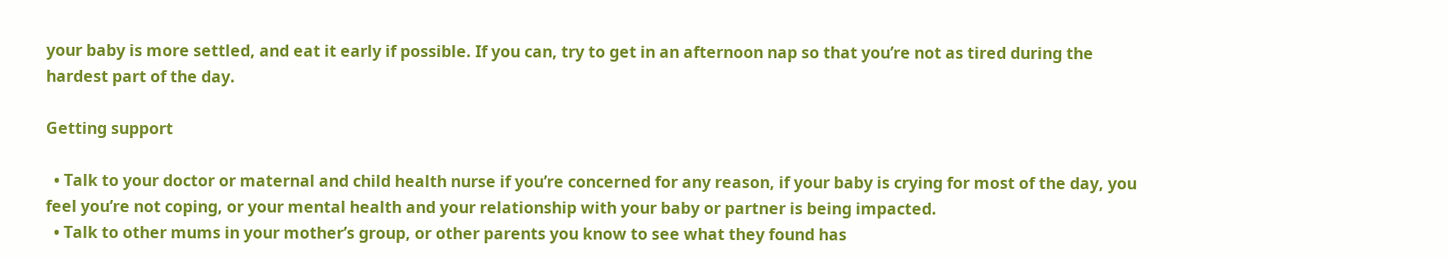your baby is more settled, and eat it early if possible. If you can, try to get in an afternoon nap so that you’re not as tired during the hardest part of the day.

Getting support

  • Talk to your doctor or maternal and child health nurse if you’re concerned for any reason, if your baby is crying for most of the day, you feel you’re not coping, or your mental health and your relationship with your baby or partner is being impacted.
  • Talk to other mums in your mother’s group, or other parents you know to see what they found has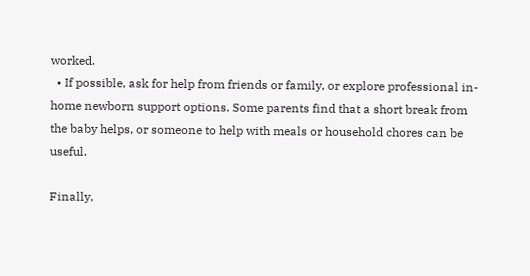worked.
  • If possible, ask for help from friends or family, or explore professional in-home newborn support options. Some parents find that a short break from the baby helps, or someone to help with meals or household chores can be useful.

Finally,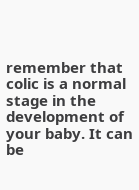remember that colic is a normal stage in the development of your baby. It can be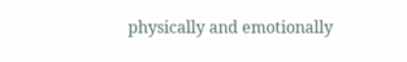physically and emotionally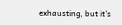exhausting, but it’s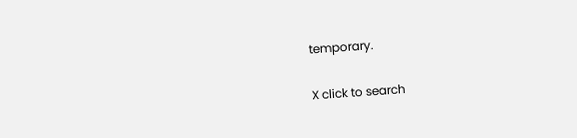temporary.

X click to search